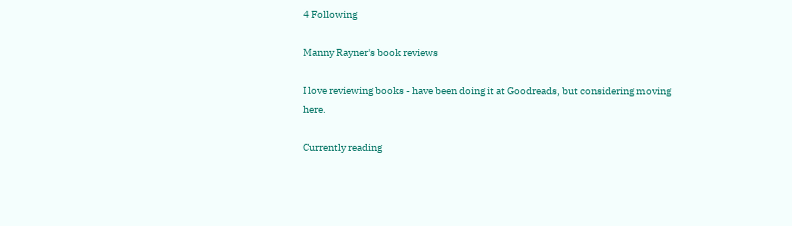4 Following

Manny Rayner's book reviews

I love reviewing books - have been doing it at Goodreads, but considering moving here.

Currently reading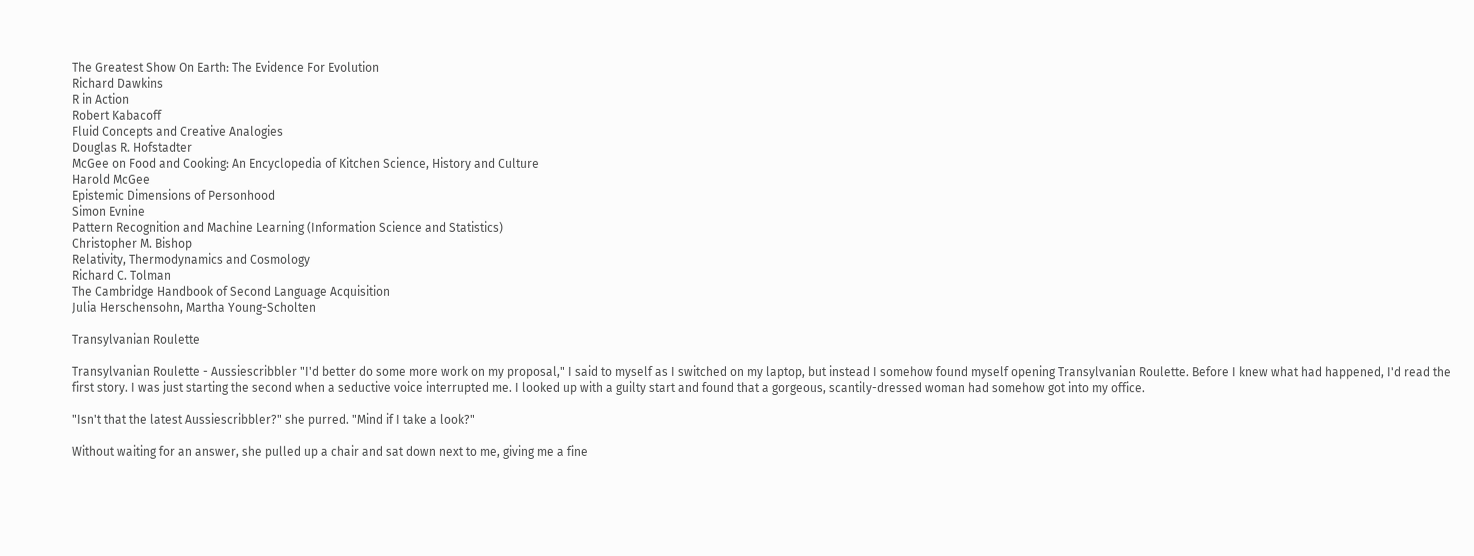The Greatest Show On Earth: The Evidence For Evolution
Richard Dawkins
R in Action
Robert Kabacoff
Fluid Concepts and Creative Analogies
Douglas R. Hofstadter
McGee on Food and Cooking: An Encyclopedia of Kitchen Science, History and Culture
Harold McGee
Epistemic Dimensions of Personhood
Simon Evnine
Pattern Recognition and Machine Learning (Information Science and Statistics)
Christopher M. Bishop
Relativity, Thermodynamics and Cosmology
Richard C. Tolman
The Cambridge Handbook of Second Language Acquisition
Julia Herschensohn, Martha Young-Scholten

Transylvanian Roulette

Transylvanian Roulette - Aussiescribbler "I'd better do some more work on my proposal," I said to myself as I switched on my laptop, but instead I somehow found myself opening Transylvanian Roulette. Before I knew what had happened, I'd read the first story. I was just starting the second when a seductive voice interrupted me. I looked up with a guilty start and found that a gorgeous, scantily-dressed woman had somehow got into my office.

"Isn't that the latest Aussiescribbler?" she purred. "Mind if I take a look?"

Without waiting for an answer, she pulled up a chair and sat down next to me, giving me a fine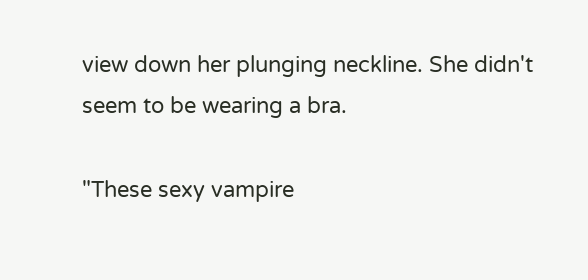view down her plunging neckline. She didn't seem to be wearing a bra.

"These sexy vampire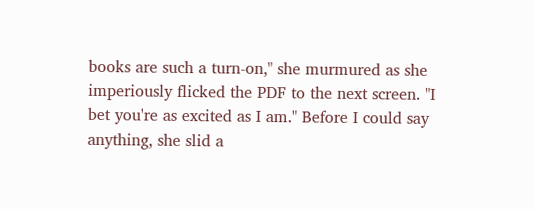books are such a turn-on," she murmured as she imperiously flicked the PDF to the next screen. "I bet you're as excited as I am." Before I could say anything, she slid a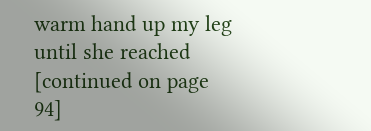warm hand up my leg until she reached [continued on page 94]